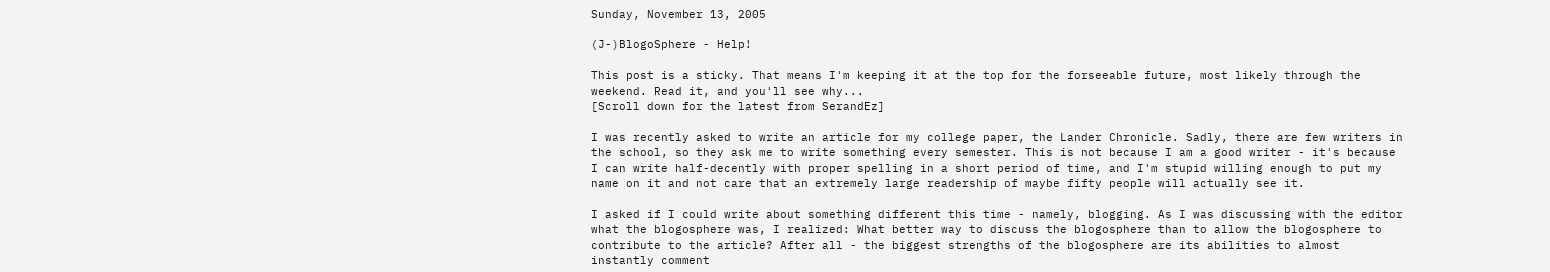Sunday, November 13, 2005

(J-)BlogoSphere - Help!

This post is a sticky. That means I'm keeping it at the top for the forseeable future, most likely through the weekend. Read it, and you'll see why...
[Scroll down for the latest from SerandEz]

I was recently asked to write an article for my college paper, the Lander Chronicle. Sadly, there are few writers in the school, so they ask me to write something every semester. This is not because I am a good writer - it's because I can write half-decently with proper spelling in a short period of time, and I'm stupid willing enough to put my name on it and not care that an extremely large readership of maybe fifty people will actually see it.

I asked if I could write about something different this time - namely, blogging. As I was discussing with the editor what the blogosphere was, I realized: What better way to discuss the blogosphere than to allow the blogosphere to contribute to the article? After all - the biggest strengths of the blogosphere are its abilities to almost instantly comment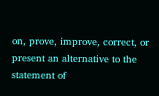on, prove, improve, correct, or present an alternative to the statement of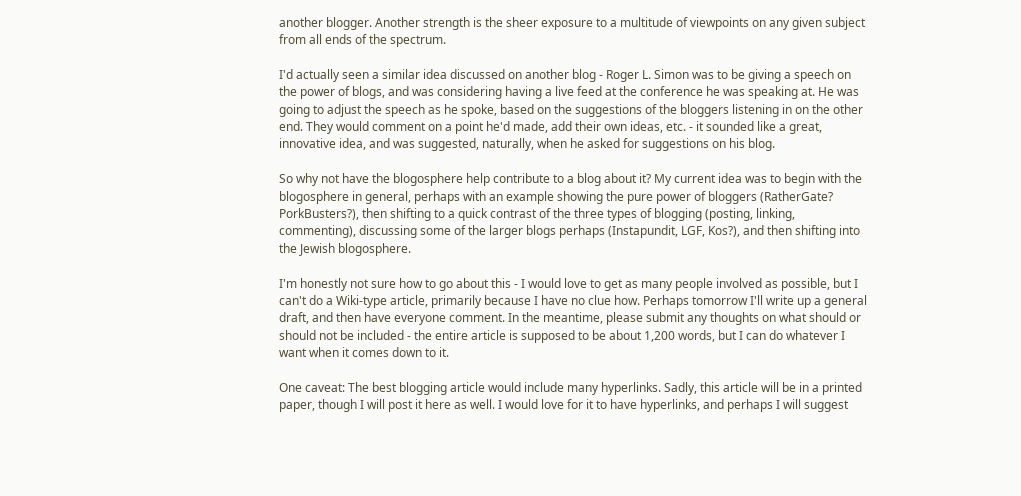another blogger. Another strength is the sheer exposure to a multitude of viewpoints on any given subject from all ends of the spectrum.

I'd actually seen a similar idea discussed on another blog - Roger L. Simon was to be giving a speech on the power of blogs, and was considering having a live feed at the conference he was speaking at. He was going to adjust the speech as he spoke, based on the suggestions of the bloggers listening in on the other end. They would comment on a point he'd made, add their own ideas, etc. - it sounded like a great, innovative idea, and was suggested, naturally, when he asked for suggestions on his blog.

So why not have the blogosphere help contribute to a blog about it? My current idea was to begin with the blogosphere in general, perhaps with an example showing the pure power of bloggers (RatherGate? PorkBusters?), then shifting to a quick contrast of the three types of blogging (posting, linking, commenting), discussing some of the larger blogs perhaps (Instapundit, LGF, Kos?), and then shifting into the Jewish blogosphere.

I'm honestly not sure how to go about this - I would love to get as many people involved as possible, but I can't do a Wiki-type article, primarily because I have no clue how. Perhaps tomorrow I'll write up a general draft, and then have everyone comment. In the meantime, please submit any thoughts on what should or should not be included - the entire article is supposed to be about 1,200 words, but I can do whatever I want when it comes down to it.

One caveat: The best blogging article would include many hyperlinks. Sadly, this article will be in a printed paper, though I will post it here as well. I would love for it to have hyperlinks, and perhaps I will suggest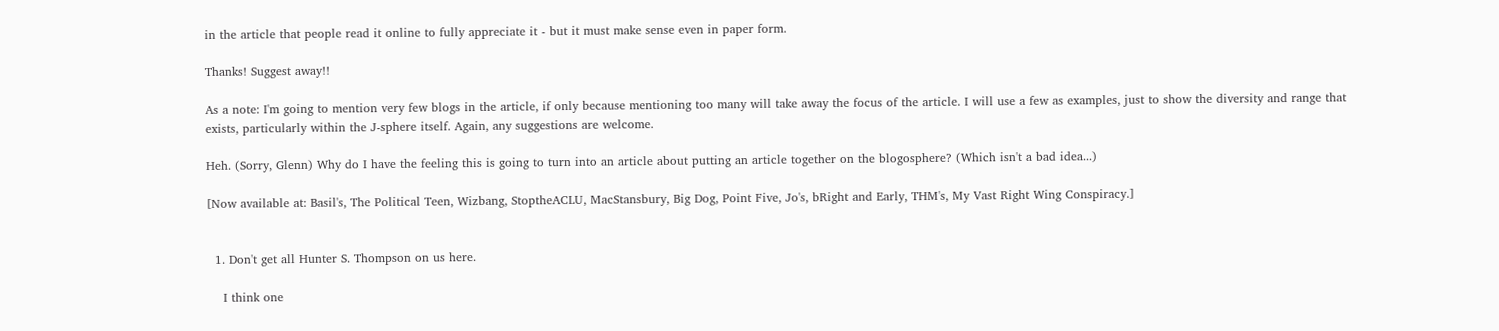in the article that people read it online to fully appreciate it - but it must make sense even in paper form.

Thanks! Suggest away!!

As a note: I'm going to mention very few blogs in the article, if only because mentioning too many will take away the focus of the article. I will use a few as examples, just to show the diversity and range that exists, particularly within the J-sphere itself. Again, any suggestions are welcome.

Heh. (Sorry, Glenn) Why do I have the feeling this is going to turn into an article about putting an article together on the blogosphere? (Which isn't a bad idea...)

[Now available at: Basil's, The Political Teen, Wizbang, StoptheACLU, MacStansbury, Big Dog, Point Five, Jo's, bRight and Early, THM's, My Vast Right Wing Conspiracy.]


  1. Don't get all Hunter S. Thompson on us here.

    I think one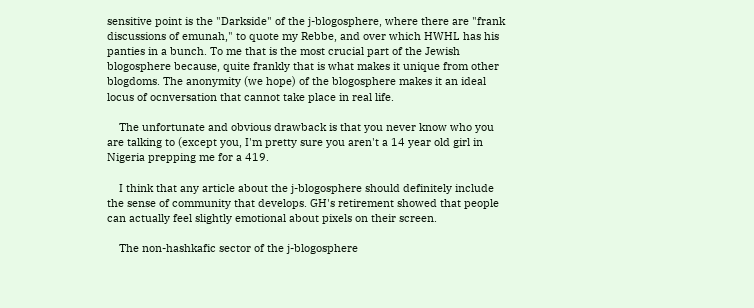sensitive point is the "Darkside" of the j-blogosphere, where there are "frank discussions of emunah," to quote my Rebbe, and over which HWHL has his panties in a bunch. To me that is the most crucial part of the Jewish blogosphere because, quite frankly that is what makes it unique from other blogdoms. The anonymity (we hope) of the blogosphere makes it an ideal locus of ocnversation that cannot take place in real life.

    The unfortunate and obvious drawback is that you never know who you are talking to (except you, I'm pretty sure you aren't a 14 year old girl in Nigeria prepping me for a 419.

    I think that any article about the j-blogosphere should definitely include the sense of community that develops. GH's retirement showed that people can actually feel slightly emotional about pixels on their screen.

    The non-hashkafic sector of the j-blogosphere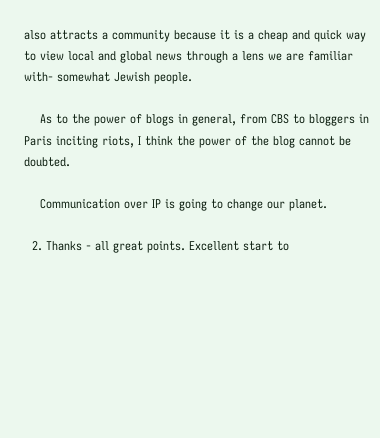also attracts a community because it is a cheap and quick way to view local and global news through a lens we are familiar with- somewhat Jewish people.

    As to the power of blogs in general, from CBS to bloggers in Paris inciting riots, I think the power of the blog cannot be doubted.

    Communication over IP is going to change our planet.

  2. Thanks - all great points. Excellent start to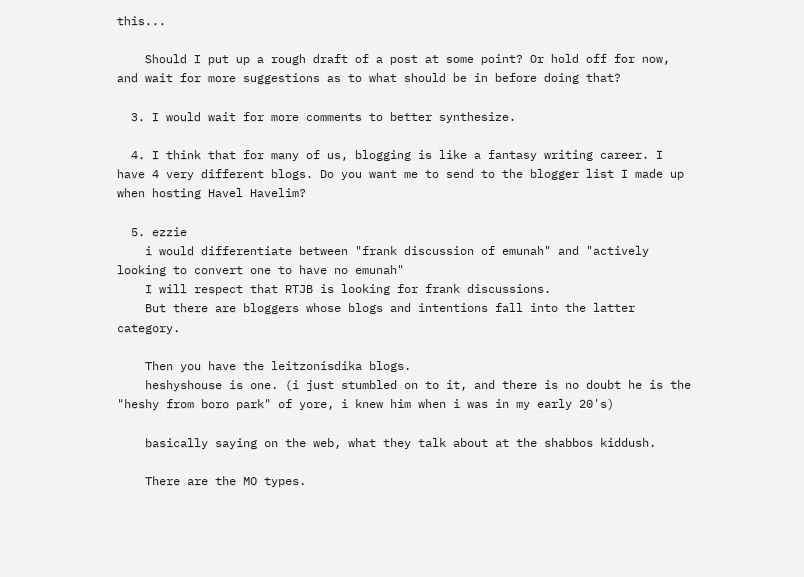this...

    Should I put up a rough draft of a post at some point? Or hold off for now, and wait for more suggestions as to what should be in before doing that?

  3. I would wait for more comments to better synthesize.

  4. I think that for many of us, blogging is like a fantasy writing career. I have 4 very different blogs. Do you want me to send to the blogger list I made up when hosting Havel Havelim?

  5. ezzie
    i would differentiate between "frank discussion of emunah" and "actively looking to convert one to have no emunah"
    I will respect that RTJB is looking for frank discussions.
    But there are bloggers whose blogs and intentions fall into the latter category.

    Then you have the leitzonisdika blogs.
    heshyshouse is one. (i just stumbled on to it, and there is no doubt he is the "heshy from boro park" of yore, i knew him when i was in my early 20's)

    basically saying on the web, what they talk about at the shabbos kiddush.

    There are the MO types.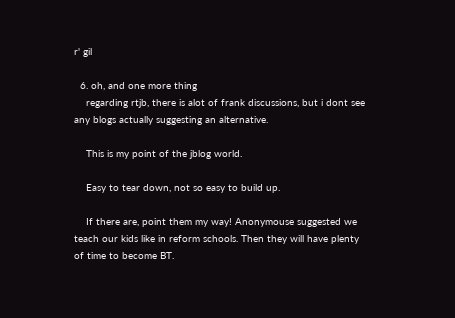r' gil

  6. oh, and one more thing
    regarding rtjb, there is alot of frank discussions, but i dont see any blogs actually suggesting an alternative.

    This is my point of the jblog world.

    Easy to tear down, not so easy to build up.

    If there are, point them my way! Anonymouse suggested we teach our kids like in reform schools. Then they will have plenty of time to become BT.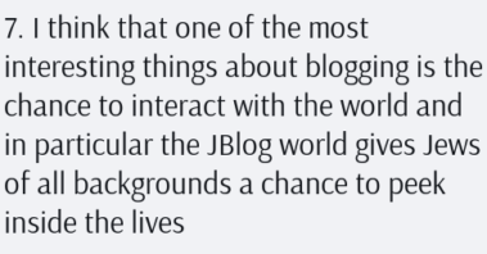7. I think that one of the most interesting things about blogging is the chance to interact with the world and in particular the JBlog world gives Jews of all backgrounds a chance to peek inside the lives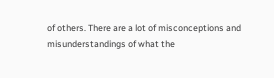of others. There are a lot of misconceptions and misunderstandings of what the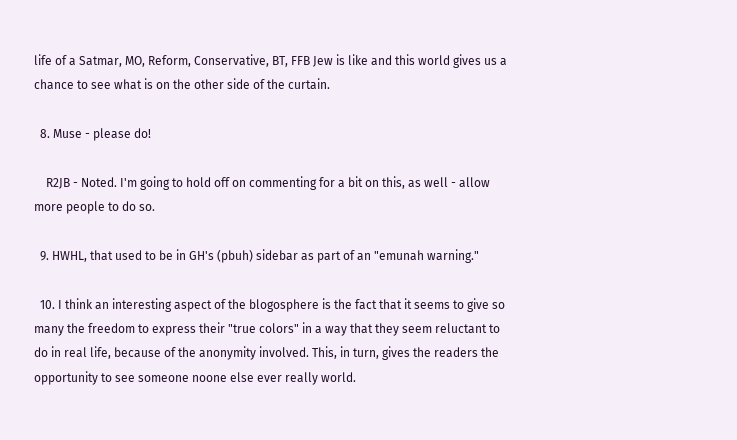life of a Satmar, MO, Reform, Conservative, BT, FFB Jew is like and this world gives us a chance to see what is on the other side of the curtain.

  8. Muse - please do!

    R2JB - Noted. I'm going to hold off on commenting for a bit on this, as well - allow more people to do so.

  9. HWHL, that used to be in GH's (pbuh) sidebar as part of an "emunah warning."

  10. I think an interesting aspect of the blogosphere is the fact that it seems to give so many the freedom to express their "true colors" in a way that they seem reluctant to do in real life, because of the anonymity involved. This, in turn, gives the readers the opportunity to see someone noone else ever really world.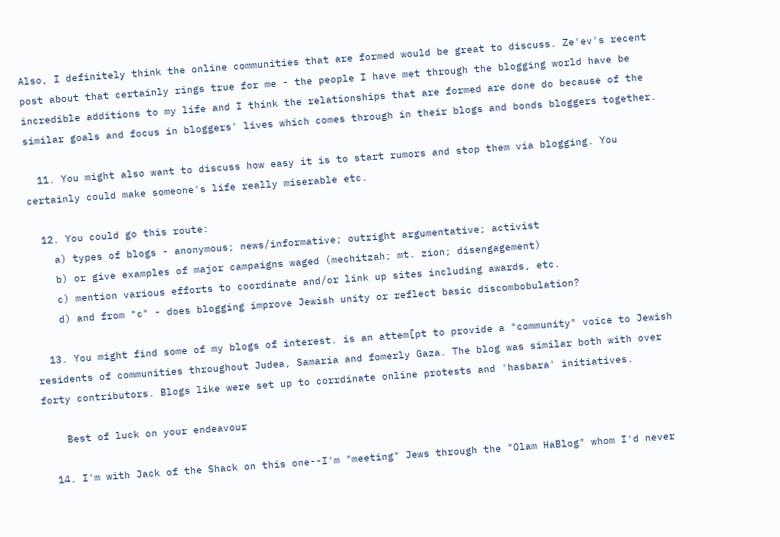Also, I definitely think the online communities that are formed would be great to discuss. Ze'ev's recent post about that certainly rings true for me - the people I have met through the blogging world have be incredible additions to my life and I think the relationships that are formed are done do because of the similar goals and focus in bloggers' lives which comes through in their blogs and bonds bloggers together.

  11. You might also want to discuss how easy it is to start rumors and stop them via blogging. You certainly could make someone's life really miserable etc.

  12. You could go this route:
    a) types of blogs - anonymous; news/informative; outright argumentative; activist
    b) or give examples of major campaigns waged (mechitzah; mt. zion; disengagement)
    c) mention various efforts to coordinate and/or link up sites including awards, etc.
    d) and from "c" - does blogging improve Jewish unity or reflect basic discombobulation?

  13. You might find some of my blogs of interest. is an attem[pt to provide a "community" voice to Jewish residents of communities throughout Judea, Samaria and fomerly Gaza. The blog was similar both with over forty contributors. Blogs like were set up to corrdinate online protests and 'hasbara' initiatives.

    Best of luck on your endeavour

  14. I'm with Jack of the Shack on this one--I'm "meeting" Jews through the "Olam HaBlog" whom I'd never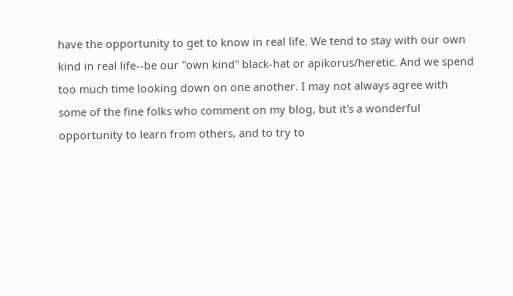have the opportunity to get to know in real life. We tend to stay with our own kind in real life--be our "own kind" black-hat or apikorus/heretic. And we spend too much time looking down on one another. I may not always agree with some of the fine folks who comment on my blog, but it's a wonderful opportunity to learn from others, and to try to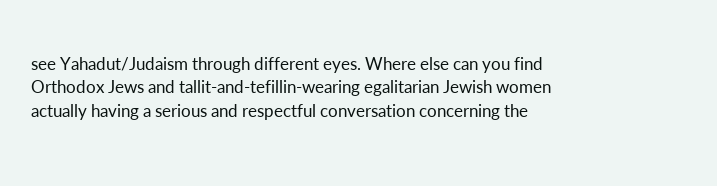see Yahadut/Judaism through different eyes. Where else can you find Orthodox Jews and tallit-and-tefillin-wearing egalitarian Jewish women actually having a serious and respectful conversation concerning the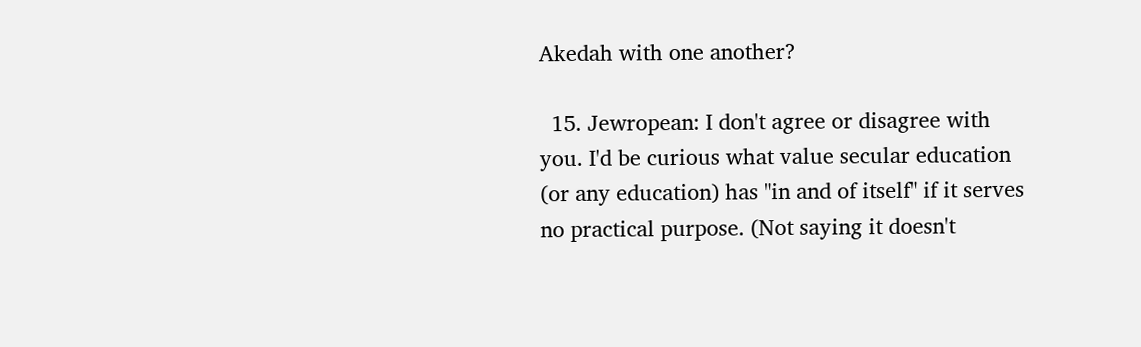Akedah with one another?

  15. Jewropean: I don't agree or disagree with you. I'd be curious what value secular education (or any education) has "in and of itself" if it serves no practical purpose. (Not saying it doesn't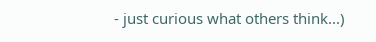- just curious what others think...)